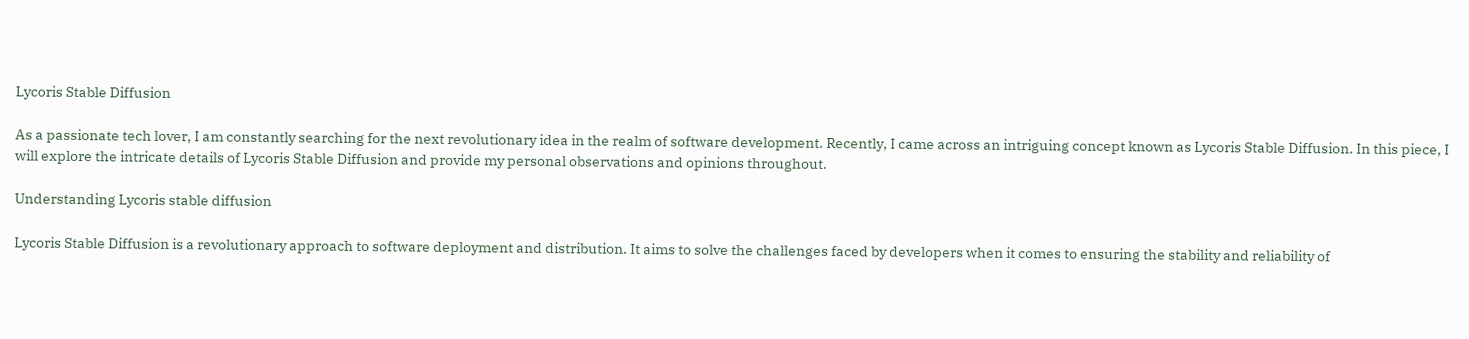Lycoris Stable Diffusion

As a passionate tech lover, I am constantly searching for the next revolutionary idea in the realm of software development. Recently, I came across an intriguing concept known as Lycoris Stable Diffusion. In this piece, I will explore the intricate details of Lycoris Stable Diffusion and provide my personal observations and opinions throughout.

Understanding Lycoris stable diffusion

Lycoris Stable Diffusion is a revolutionary approach to software deployment and distribution. It aims to solve the challenges faced by developers when it comes to ensuring the stability and reliability of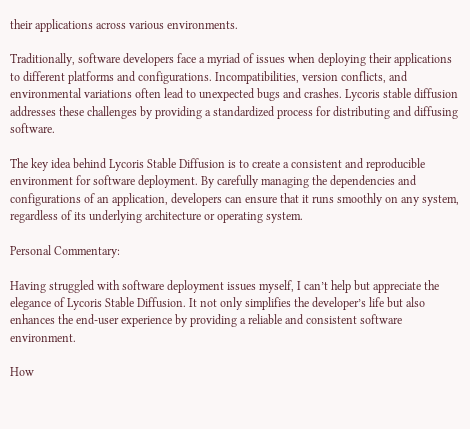their applications across various environments.

Traditionally, software developers face a myriad of issues when deploying their applications to different platforms and configurations. Incompatibilities, version conflicts, and environmental variations often lead to unexpected bugs and crashes. Lycoris stable diffusion addresses these challenges by providing a standardized process for distributing and diffusing software.

The key idea behind Lycoris Stable Diffusion is to create a consistent and reproducible environment for software deployment. By carefully managing the dependencies and configurations of an application, developers can ensure that it runs smoothly on any system, regardless of its underlying architecture or operating system.

Personal Commentary:

Having struggled with software deployment issues myself, I can’t help but appreciate the elegance of Lycoris Stable Diffusion. It not only simplifies the developer’s life but also enhances the end-user experience by providing a reliable and consistent software environment.

How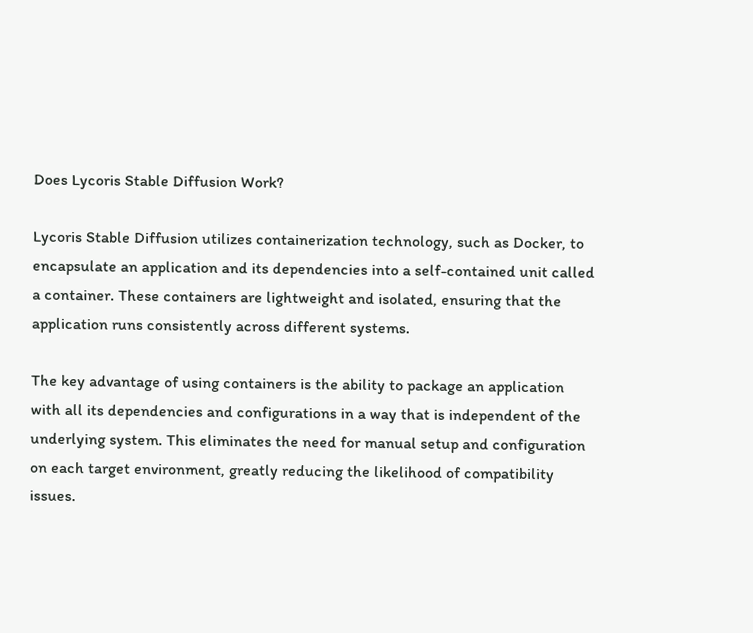Does Lycoris Stable Diffusion Work?

Lycoris Stable Diffusion utilizes containerization technology, such as Docker, to encapsulate an application and its dependencies into a self-contained unit called a container. These containers are lightweight and isolated, ensuring that the application runs consistently across different systems.

The key advantage of using containers is the ability to package an application with all its dependencies and configurations in a way that is independent of the underlying system. This eliminates the need for manual setup and configuration on each target environment, greatly reducing the likelihood of compatibility issues.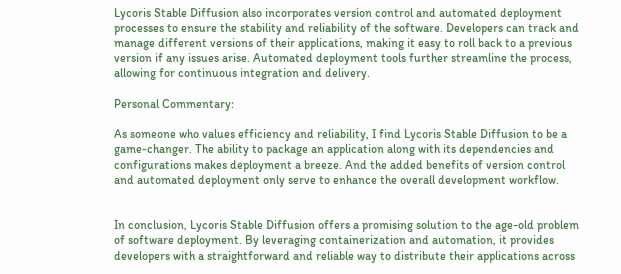Lycoris Stable Diffusion also incorporates version control and automated deployment processes to ensure the stability and reliability of the software. Developers can track and manage different versions of their applications, making it easy to roll back to a previous version if any issues arise. Automated deployment tools further streamline the process, allowing for continuous integration and delivery.

Personal Commentary:

As someone who values efficiency and reliability, I find Lycoris Stable Diffusion to be a game-changer. The ability to package an application along with its dependencies and configurations makes deployment a breeze. And the added benefits of version control and automated deployment only serve to enhance the overall development workflow.


In conclusion, Lycoris Stable Diffusion offers a promising solution to the age-old problem of software deployment. By leveraging containerization and automation, it provides developers with a straightforward and reliable way to distribute their applications across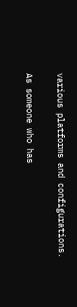various platforms and configurations.

As someone who has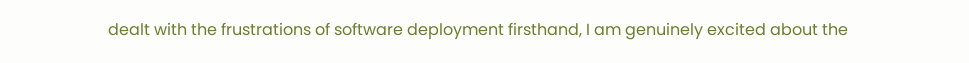dealt with the frustrations of software deployment firsthand, I am genuinely excited about the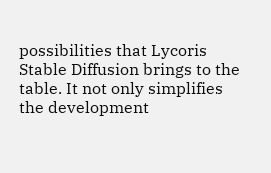possibilities that Lycoris Stable Diffusion brings to the table. It not only simplifies the development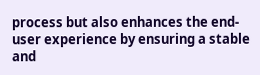process but also enhances the end-user experience by ensuring a stable and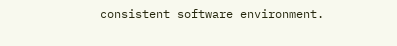consistent software environment.